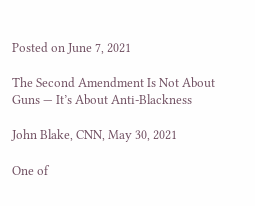Posted on June 7, 2021

The Second Amendment Is Not About Guns — It’s About Anti-Blackness

John Blake, CNN, May 30, 2021

One of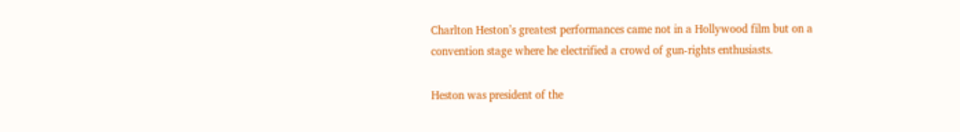Charlton Heston’s greatest performances came not in a Hollywood film but on a convention stage where he electrified a crowd of gun-rights enthusiasts.

Heston was president of the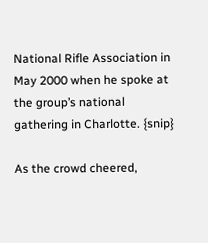National Rifle Association in May 2000 when he spoke at the group’s national gathering in Charlotte. {snip}

As the crowd cheered,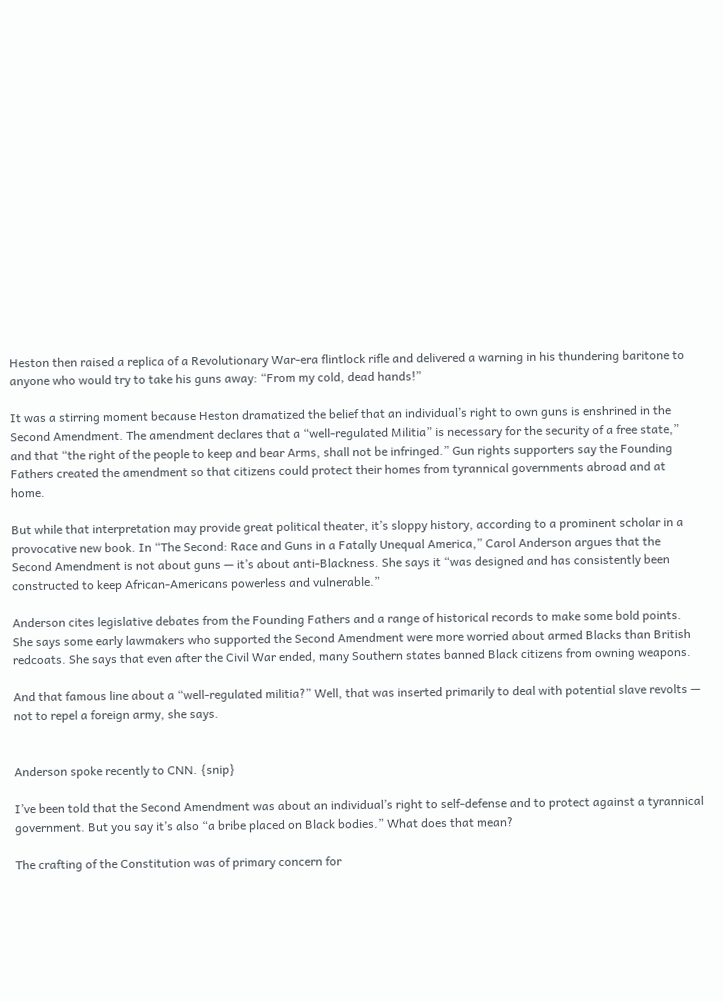Heston then raised a replica of a Revolutionary War-era flintlock rifle and delivered a warning in his thundering baritone to anyone who would try to take his guns away: “From my cold, dead hands!”

It was a stirring moment because Heston dramatized the belief that an individual’s right to own guns is enshrined in the Second Amendment. The amendment declares that a “well-regulated Militia” is necessary for the security of a free state,” and that “the right of the people to keep and bear Arms, shall not be infringed.” Gun rights supporters say the Founding Fathers created the amendment so that citizens could protect their homes from tyrannical governments abroad and at home.

But while that interpretation may provide great political theater, it’s sloppy history, according to a prominent scholar in a provocative new book. In “The Second: Race and Guns in a Fatally Unequal America,” Carol Anderson argues that the Second Amendment is not about guns — it’s about anti-Blackness. She says it “was designed and has consistently been constructed to keep African-Americans powerless and vulnerable.”

Anderson cites legislative debates from the Founding Fathers and a range of historical records to make some bold points. She says some early lawmakers who supported the Second Amendment were more worried about armed Blacks than British redcoats. She says that even after the Civil War ended, many Southern states banned Black citizens from owning weapons.

And that famous line about a “well-regulated militia?” Well, that was inserted primarily to deal with potential slave revolts — not to repel a foreign army, she says.


Anderson spoke recently to CNN. {snip}

I’ve been told that the Second Amendment was about an individual’s right to self-defense and to protect against a tyrannical government. But you say it’s also “a bribe placed on Black bodies.” What does that mean?

The crafting of the Constitution was of primary concern for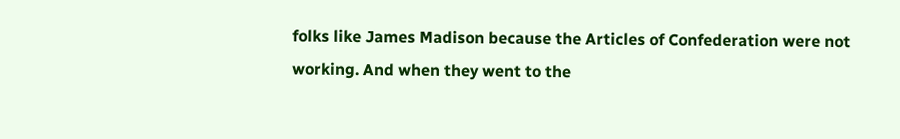folks like James Madison because the Articles of Confederation were not working. And when they went to the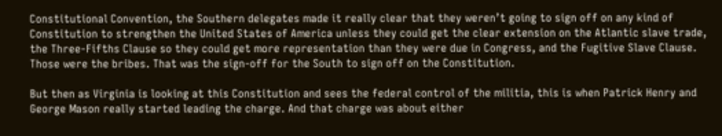Constitutional Convention, the Southern delegates made it really clear that they weren’t going to sign off on any kind of Constitution to strengthen the United States of America unless they could get the clear extension on the Atlantic slave trade, the Three-Fifths Clause so they could get more representation than they were due in Congress, and the Fugitive Slave Clause. Those were the bribes. That was the sign-off for the South to sign off on the Constitution.

But then as Virginia is looking at this Constitution and sees the federal control of the militia, this is when Patrick Henry and George Mason really started leading the charge. And that charge was about either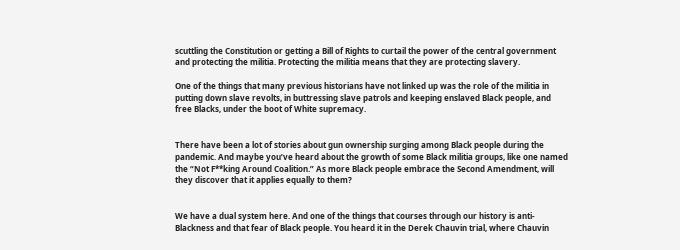scuttling the Constitution or getting a Bill of Rights to curtail the power of the central government and protecting the militia. Protecting the militia means that they are protecting slavery.

One of the things that many previous historians have not linked up was the role of the militia in putting down slave revolts, in buttressing slave patrols and keeping enslaved Black people, and free Blacks, under the boot of White supremacy.


There have been a lot of stories about gun ownership surging among Black people during the pandemic. And maybe you’ve heard about the growth of some Black militia groups, like one named the “Not F**king Around Coalition.” As more Black people embrace the Second Amendment, will they discover that it applies equally to them?


We have a dual system here. And one of the things that courses through our history is anti-Blackness and that fear of Black people. You heard it in the Derek Chauvin trial, where Chauvin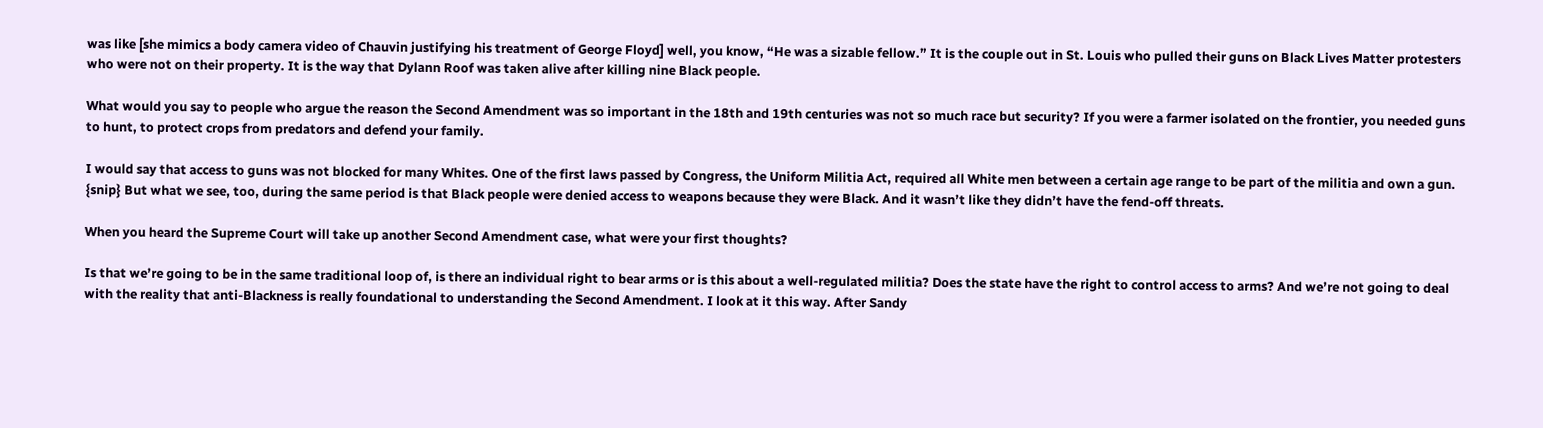was like [she mimics a body camera video of Chauvin justifying his treatment of George Floyd] well, you know, “He was a sizable fellow.” It is the couple out in St. Louis who pulled their guns on Black Lives Matter protesters who were not on their property. It is the way that Dylann Roof was taken alive after killing nine Black people.

What would you say to people who argue the reason the Second Amendment was so important in the 18th and 19th centuries was not so much race but security? If you were a farmer isolated on the frontier, you needed guns to hunt, to protect crops from predators and defend your family.

I would say that access to guns was not blocked for many Whites. One of the first laws passed by Congress, the Uniform Militia Act, required all White men between a certain age range to be part of the militia and own a gun. {snip} But what we see, too, during the same period is that Black people were denied access to weapons because they were Black. And it wasn’t like they didn’t have the fend-off threats.

When you heard the Supreme Court will take up another Second Amendment case, what were your first thoughts?

Is that we’re going to be in the same traditional loop of, is there an individual right to bear arms or is this about a well-regulated militia? Does the state have the right to control access to arms? And we’re not going to deal with the reality that anti-Blackness is really foundational to understanding the Second Amendment. I look at it this way. After Sandy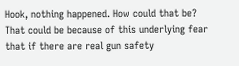Hook, nothing happened. How could that be? That could be because of this underlying fear that if there are real gun safety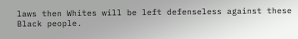laws then Whites will be left defenseless against these Black people.